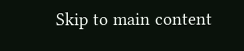Skip to main content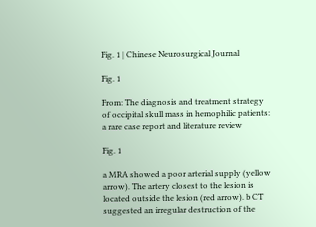Fig. 1 | Chinese Neurosurgical Journal

Fig. 1

From: The diagnosis and treatment strategy of occipital skull mass in hemophilic patients: a rare case report and literature review

Fig. 1

a MRA showed a poor arterial supply (yellow arrow). The artery closest to the lesion is located outside the lesion (red arrow). b CT suggested an irregular destruction of the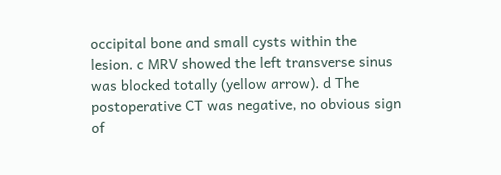occipital bone and small cysts within the lesion. c MRV showed the left transverse sinus was blocked totally (yellow arrow). d The postoperative CT was negative, no obvious sign of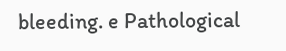bleeding. e Pathological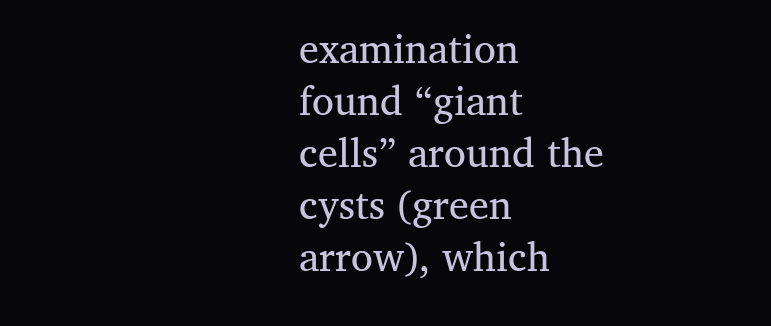examination found “giant cells” around the cysts (green arrow), which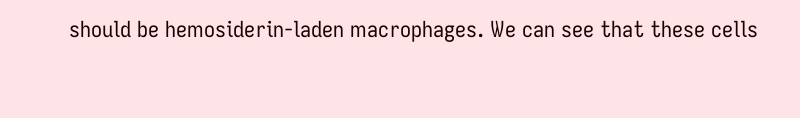should be hemosiderin-laden macrophages. We can see that these cells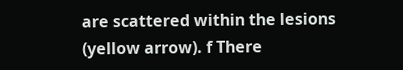are scattered within the lesions (yellow arrow). f There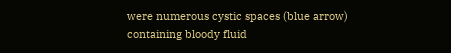were numerous cystic spaces (blue arrow) containing bloody fluid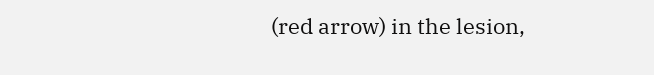(red arrow) in the lesion,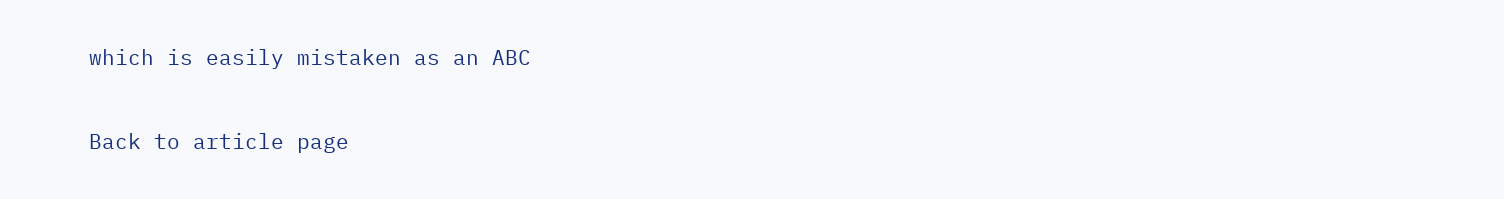which is easily mistaken as an ABC

Back to article page